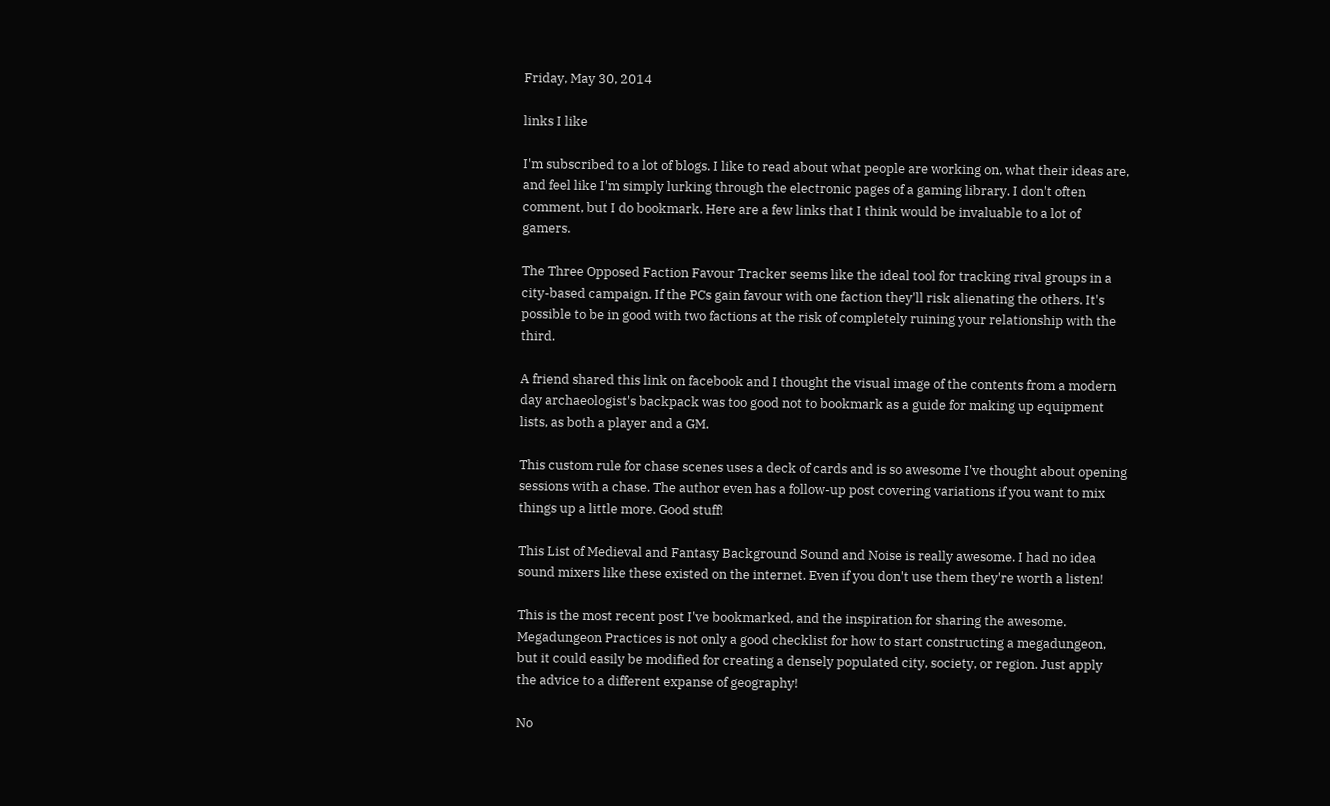Friday, May 30, 2014

links I like

I'm subscribed to a lot of blogs. I like to read about what people are working on, what their ideas are, and feel like I'm simply lurking through the electronic pages of a gaming library. I don't often comment, but I do bookmark. Here are a few links that I think would be invaluable to a lot of gamers.

The Three Opposed Faction Favour Tracker seems like the ideal tool for tracking rival groups in a city-based campaign. If the PCs gain favour with one faction they'll risk alienating the others. It's possible to be in good with two factions at the risk of completely ruining your relationship with the third.

A friend shared this link on facebook and I thought the visual image of the contents from a modern day archaeologist's backpack was too good not to bookmark as a guide for making up equipment lists, as both a player and a GM.

This custom rule for chase scenes uses a deck of cards and is so awesome I've thought about opening sessions with a chase. The author even has a follow-up post covering variations if you want to mix things up a little more. Good stuff!

This List of Medieval and Fantasy Background Sound and Noise is really awesome. I had no idea sound mixers like these existed on the internet. Even if you don't use them they're worth a listen!

This is the most recent post I've bookmarked, and the inspiration for sharing the awesome. Megadungeon Practices is not only a good checklist for how to start constructing a megadungeon, but it could easily be modified for creating a densely populated city, society, or region. Just apply the advice to a different expanse of geography!

No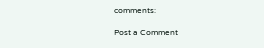comments:

Post a Comment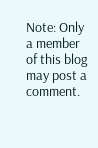Note: Only a member of this blog may post a comment.